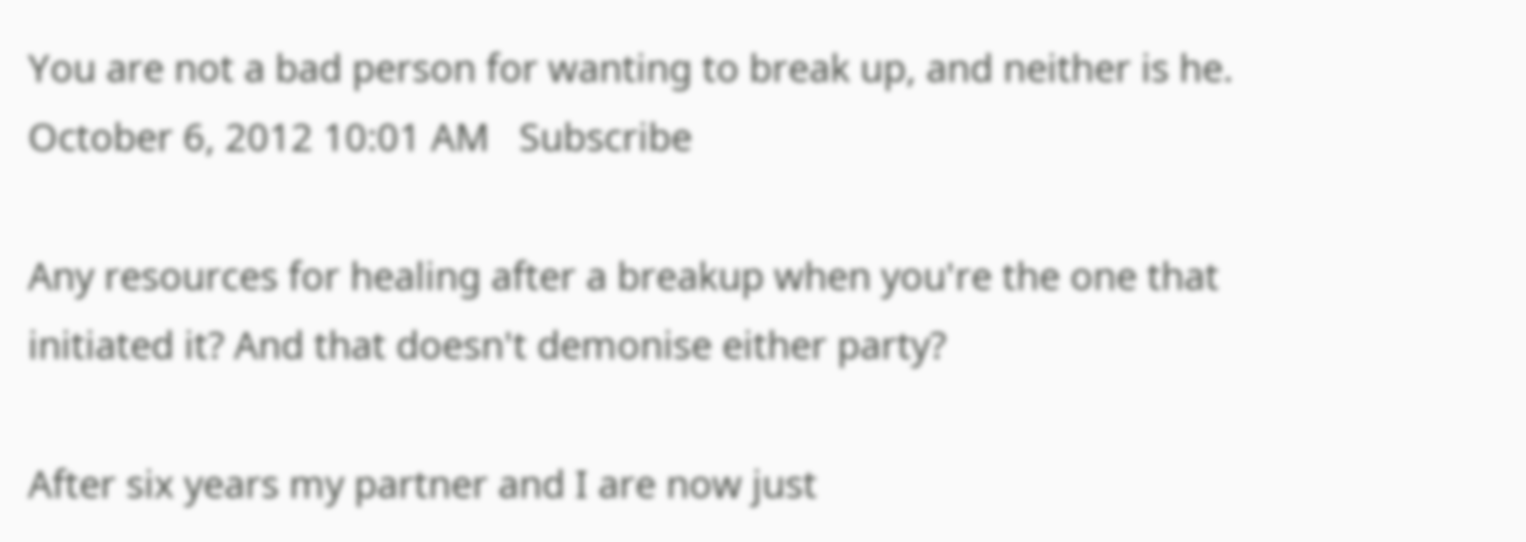You are not a bad person for wanting to break up, and neither is he.
October 6, 2012 10:01 AM   Subscribe

Any resources for healing after a breakup when you're the one that initiated it? And that doesn't demonise either party?

After six years my partner and I are now just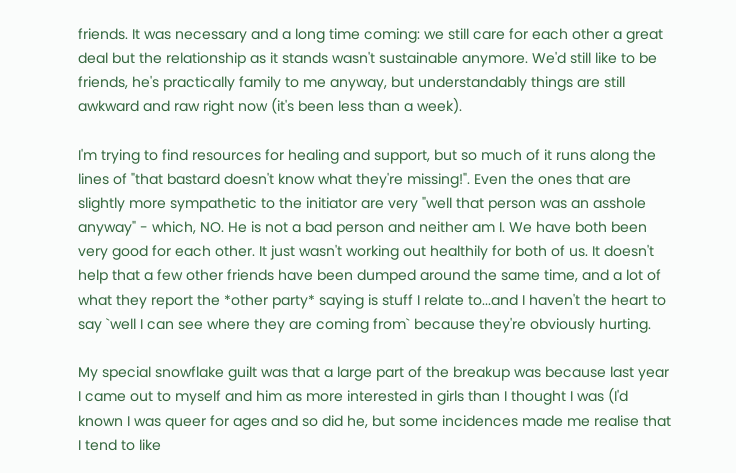friends. It was necessary and a long time coming: we still care for each other a great deal but the relationship as it stands wasn't sustainable anymore. We'd still like to be friends, he's practically family to me anyway, but understandably things are still awkward and raw right now (it's been less than a week).

I'm trying to find resources for healing and support, but so much of it runs along the lines of "that bastard doesn't know what they're missing!". Even the ones that are slightly more sympathetic to the initiator are very "well that person was an asshole anyway" - which, NO. He is not a bad person and neither am I. We have both been very good for each other. It just wasn't working out healthily for both of us. It doesn't help that a few other friends have been dumped around the same time, and a lot of what they report the *other party* saying is stuff I relate to...and I haven't the heart to say `well I can see where they are coming from` because they're obviously hurting.

My special snowflake guilt was that a large part of the breakup was because last year I came out to myself and him as more interested in girls than I thought I was (I'd known I was queer for ages and so did he, but some incidences made me realise that I tend to like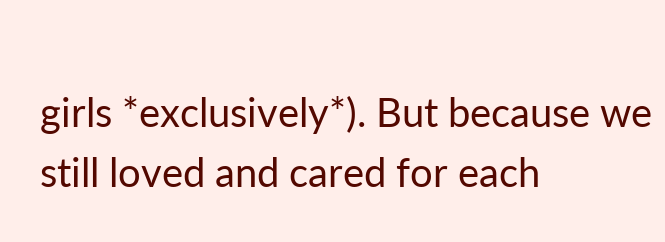girls *exclusively*). But because we still loved and cared for each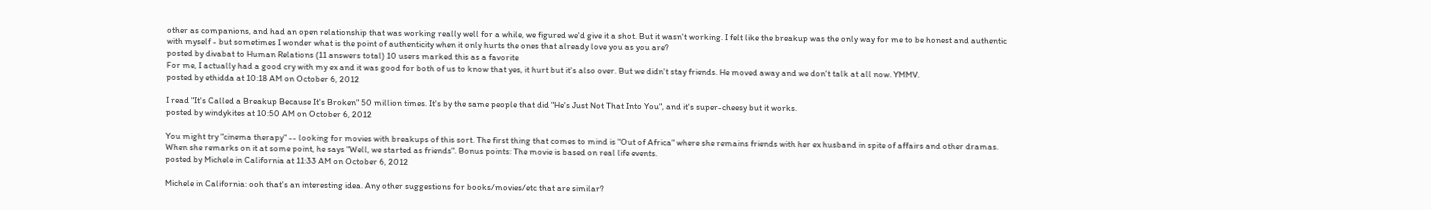other as companions, and had an open relationship that was working really well for a while, we figured we'd give it a shot. But it wasn't working. I felt like the breakup was the only way for me to be honest and authentic with myself - but sometimes I wonder what is the point of authenticity when it only hurts the ones that already love you as you are?
posted by divabat to Human Relations (11 answers total) 10 users marked this as a favorite
For me, I actually had a good cry with my ex and it was good for both of us to know that yes, it hurt but it's also over. But we didn't stay friends. He moved away and we don't talk at all now. YMMV.
posted by ethidda at 10:18 AM on October 6, 2012

I read "It's Called a Breakup Because It's Broken" 50 million times. It's by the same people that did "He's Just Not That Into You", and it's super-cheesy but it works.
posted by windykites at 10:50 AM on October 6, 2012

You might try "cinema therapy" -- looking for movies with breakups of this sort. The first thing that comes to mind is "Out of Africa" where she remains friends with her ex husband in spite of affairs and other dramas. When she remarks on it at some point, he says "Well, we started as friends". Bonus points: The movie is based on real life events.
posted by Michele in California at 11:33 AM on October 6, 2012

Michele in California: ooh that's an interesting idea. Any other suggestions for books/movies/etc that are similar?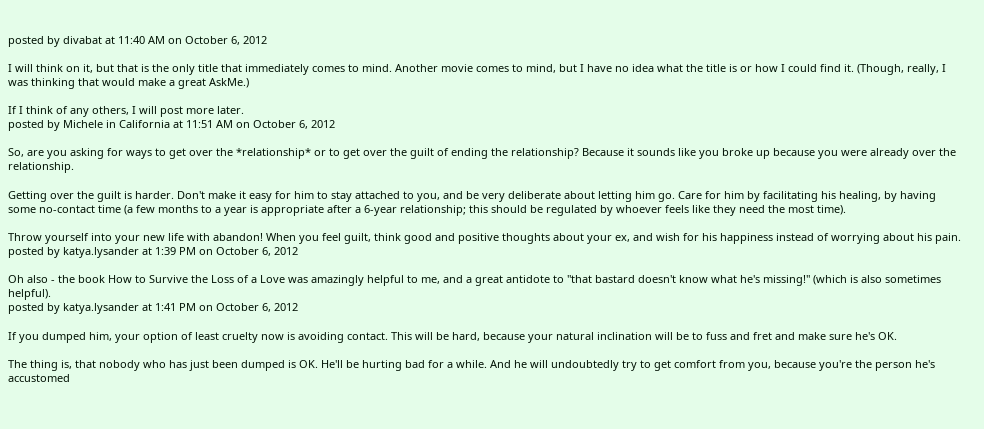posted by divabat at 11:40 AM on October 6, 2012

I will think on it, but that is the only title that immediately comes to mind. Another movie comes to mind, but I have no idea what the title is or how I could find it. (Though, really, I was thinking that would make a great AskMe.)

If I think of any others, I will post more later.
posted by Michele in California at 11:51 AM on October 6, 2012

So, are you asking for ways to get over the *relationship* or to get over the guilt of ending the relationship? Because it sounds like you broke up because you were already over the relationship.

Getting over the guilt is harder. Don't make it easy for him to stay attached to you, and be very deliberate about letting him go. Care for him by facilitating his healing, by having some no-contact time (a few months to a year is appropriate after a 6-year relationship; this should be regulated by whoever feels like they need the most time).

Throw yourself into your new life with abandon! When you feel guilt, think good and positive thoughts about your ex, and wish for his happiness instead of worrying about his pain.
posted by katya.lysander at 1:39 PM on October 6, 2012

Oh also - the book How to Survive the Loss of a Love was amazingly helpful to me, and a great antidote to "that bastard doesn't know what he's missing!" (which is also sometimes helpful).
posted by katya.lysander at 1:41 PM on October 6, 2012

If you dumped him, your option of least cruelty now is avoiding contact. This will be hard, because your natural inclination will be to fuss and fret and make sure he's OK.

The thing is, that nobody who has just been dumped is OK. He'll be hurting bad for a while. And he will undoubtedly try to get comfort from you, because you're the person he's accustomed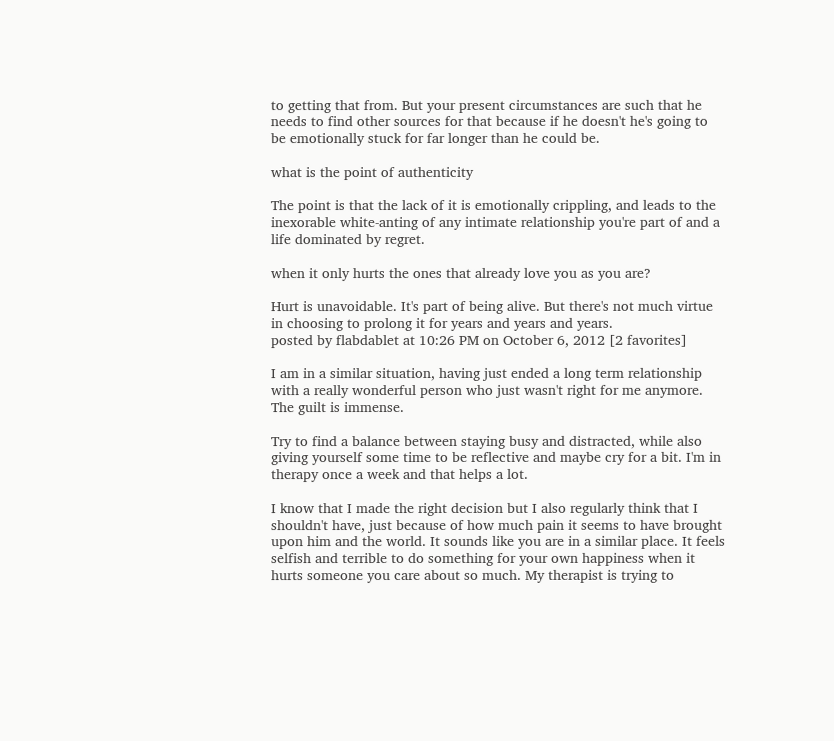to getting that from. But your present circumstances are such that he needs to find other sources for that because if he doesn't he's going to be emotionally stuck for far longer than he could be.

what is the point of authenticity

The point is that the lack of it is emotionally crippling, and leads to the inexorable white-anting of any intimate relationship you're part of and a life dominated by regret.

when it only hurts the ones that already love you as you are?

Hurt is unavoidable. It's part of being alive. But there's not much virtue in choosing to prolong it for years and years and years.
posted by flabdablet at 10:26 PM on October 6, 2012 [2 favorites]

I am in a similar situation, having just ended a long term relationship with a really wonderful person who just wasn't right for me anymore. The guilt is immense.

Try to find a balance between staying busy and distracted, while also giving yourself some time to be reflective and maybe cry for a bit. I'm in therapy once a week and that helps a lot.

I know that I made the right decision but I also regularly think that I shouldn't have, just because of how much pain it seems to have brought upon him and the world. It sounds like you are in a similar place. It feels selfish and terrible to do something for your own happiness when it hurts someone you care about so much. My therapist is trying to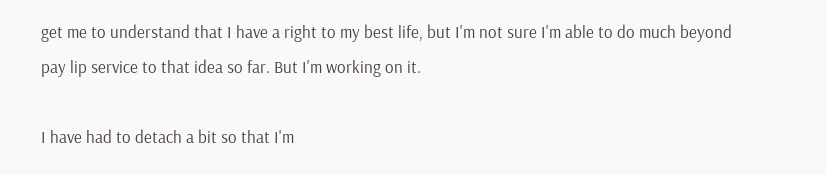get me to understand that I have a right to my best life, but I'm not sure I'm able to do much beyond pay lip service to that idea so far. But I'm working on it.

I have had to detach a bit so that I'm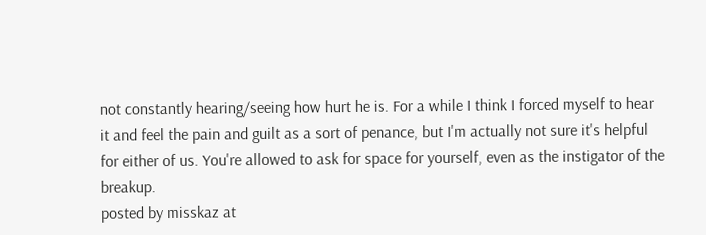not constantly hearing/seeing how hurt he is. For a while I think I forced myself to hear it and feel the pain and guilt as a sort of penance, but I'm actually not sure it's helpful for either of us. You're allowed to ask for space for yourself, even as the instigator of the breakup.
posted by misskaz at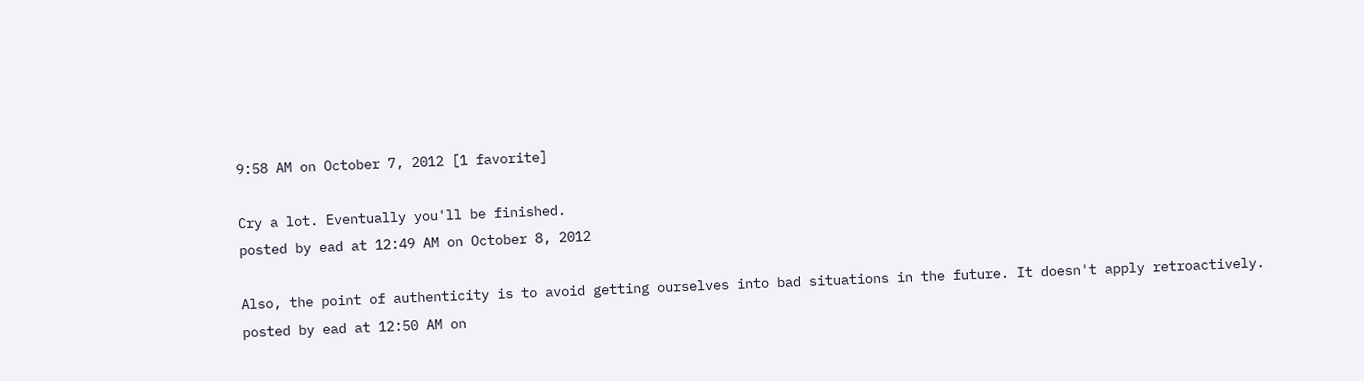9:58 AM on October 7, 2012 [1 favorite]

Cry a lot. Eventually you'll be finished.
posted by ead at 12:49 AM on October 8, 2012

Also, the point of authenticity is to avoid getting ourselves into bad situations in the future. It doesn't apply retroactively.
posted by ead at 12:50 AM on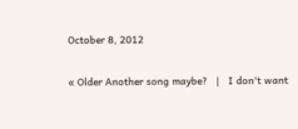October 8, 2012

« Older Another song maybe?   |   I don't want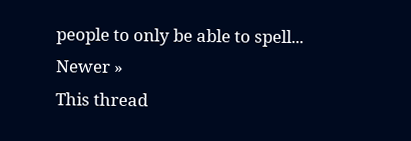people to only be able to spell... Newer »
This thread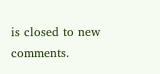is closed to new comments.